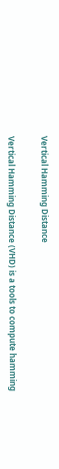Vertical Hamming Distance


Vertical Hamming Distance (VHD) is a tools to compute hamming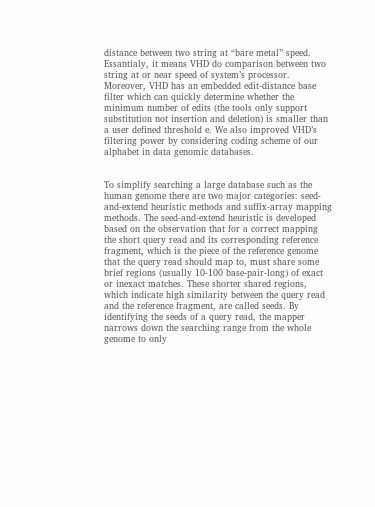distance between two string at “bare metal” speed. Essantialy, it means VHD do comparison between two string at or near speed of system’s processor. Moreover, VHD has an embedded edit-distance base filter which can quickly determine whether the minimum number of edits (the tools only support substitution not insertion and deletion) is smaller than a user defined threshold e. We also improved VHD’s filtering power by considering coding scheme of our alphabet in data genomic databases.


To simplify searching a large database such as the human genome there are two major categories: seed-and-extend heuristic methods and suffix-array mapping methods. The seed-and-extend heuristic is developed based on the observation that for a correct mapping the short query read and its corresponding reference fragment, which is the piece of the reference genome that the query read should map to, must share some brief regions (usually 10-100 base-pair-long) of exact or inexact matches. These shorter shared regions, which indicate high similarity between the query read and the reference fragment, are called seeds. By identifying the seeds of a query read, the mapper narrows down the searching range from the whole genome to only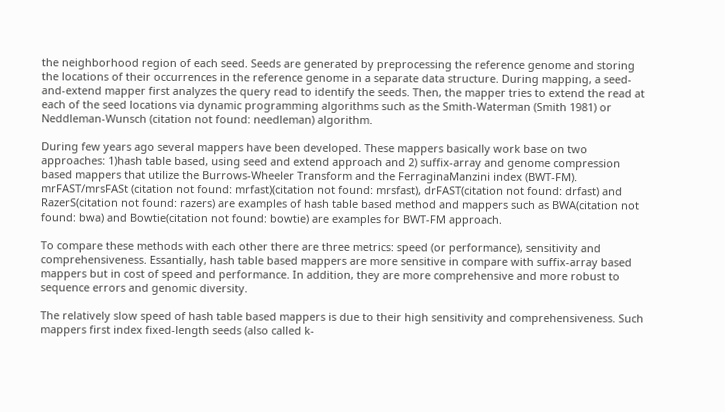the neighborhood region of each seed. Seeds are generated by preprocessing the reference genome and storing the locations of their occurrences in the reference genome in a separate data structure. During mapping, a seed-and-extend mapper first analyzes the query read to identify the seeds. Then, the mapper tries to extend the read at each of the seed locations via dynamic programming algorithms such as the Smith-Waterman (Smith 1981) or Neddleman-Wunsch (citation not found: needleman) algorithm.

During few years ago several mappers have been developed. These mappers basically work base on two approaches: 1)hash table based, using seed and extend approach and 2) suffix-array and genome compression based mappers that utilize the Burrows-Wheeler Transform and the FerraginaManzini index (BWT-FM). mrFAST/mrsFASt (citation not found: mrfast)(citation not found: mrsfast), drFAST(citation not found: drfast) and RazerS(citation not found: razers) are examples of hash table based method and mappers such as BWA(citation not found: bwa) and Bowtie(citation not found: bowtie) are examples for BWT-FM approach.

To compare these methods with each other there are three metrics: speed (or performance), sensitivity and comprehensiveness. Essantially, hash table based mappers are more sensitive in compare with suffix-array based mappers but in cost of speed and performance. In addition, they are more comprehensive and more robust to sequence errors and genomic diversity.

The relatively slow speed of hash table based mappers is due to their high sensitivity and comprehensiveness. Such mappers first index fixed-length seeds (also called k-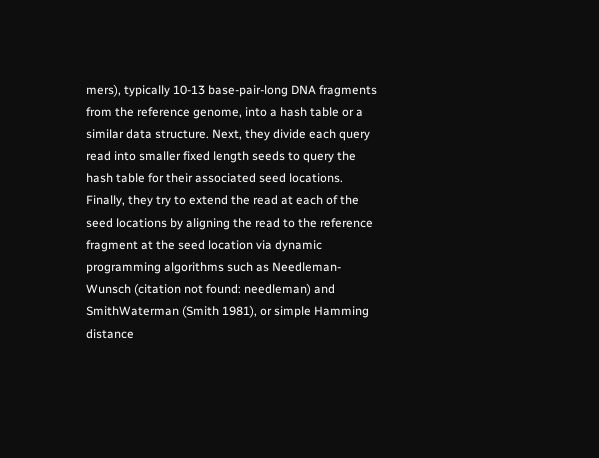mers), typically 10-13 base-pair-long DNA fragments from the reference genome, into a hash table or a similar data structure. Next, they divide each query read into smaller fixed length seeds to query the hash table for their associated seed locations. Finally, they try to extend the read at each of the seed locations by aligning the read to the reference fragment at the seed location via dynamic programming algorithms such as Needleman-Wunsch (citation not found: needleman) and SmithWaterman (Smith 1981), or simple Hamming distance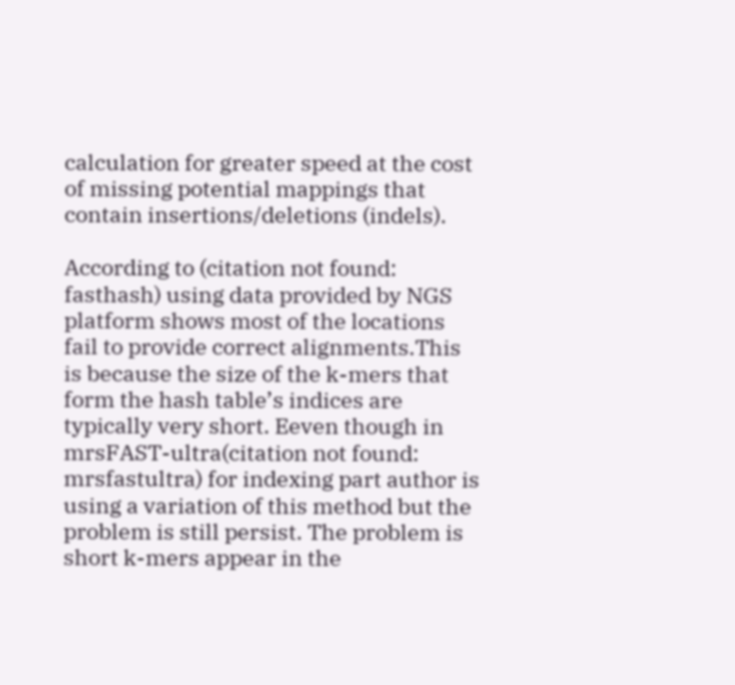calculation for greater speed at the cost of missing potential mappings that contain insertions/deletions (indels).

According to (citation not found: fasthash) using data provided by NGS platform shows most of the locations fail to provide correct alignments.This is because the size of the k-mers that form the hash table’s indices are typically very short. Eeven though in mrsFAST-ultra(citation not found: mrsfastultra) for indexing part author is using a variation of this method but the problem is still persist. The problem is short k-mers appear in the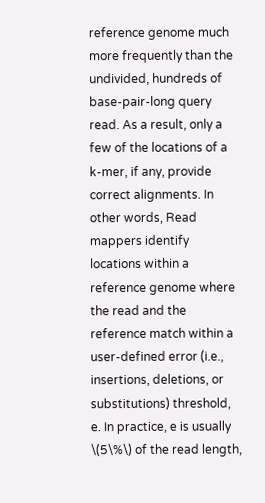reference genome much more frequently than the undivided, hundreds of base-pair-long query read. As a result, only a few of the locations of a k-mer, if any, provide correct alignments. In other words, Read mappers identify locations within a reference genome where the read and the reference match within a user-defined error (i.e., insertions, deletions, or substitutions) threshold, e. In practice, e is usually \(5\%\) of the read length,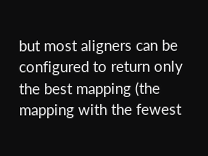but most aligners can be configured to return only the best mapping (the mapping with the fewest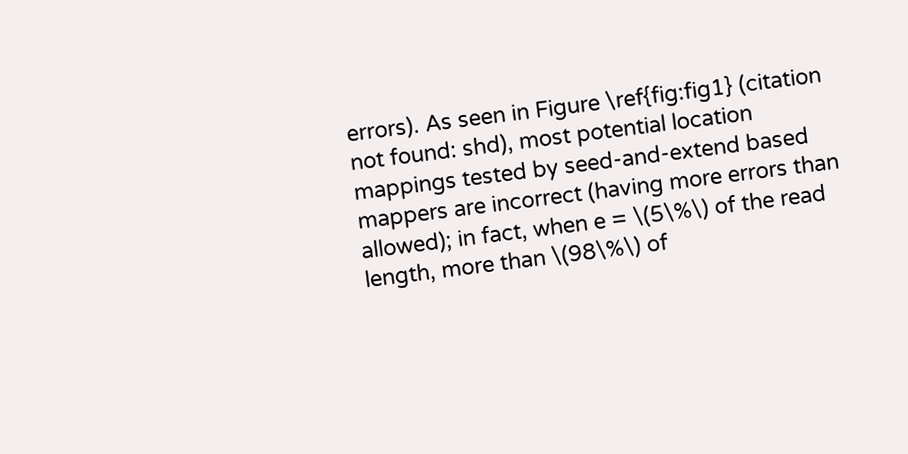errors). As seen in Figure \ref{fig:fig1} (citation not found: shd), most potential location mappings tested by seed-and-extend based mappers are incorrect (having more errors than allowed); in fact, when e = \(5\%\) of the read length, more than \(98\%\) of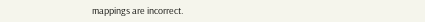mappings are incorrect.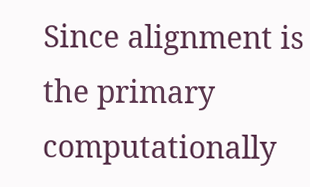Since alignment is the primary computationally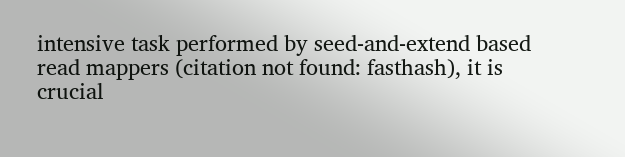intensive task performed by seed-and-extend based read mappers (citation not found: fasthash), it is crucial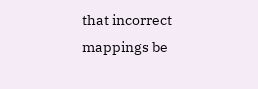that incorrect mappings be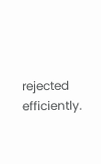rejected efficiently.